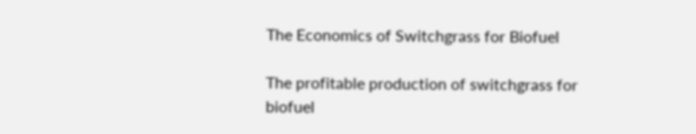The Economics of Switchgrass for Biofuel

The profitable production of switchgrass for biofuel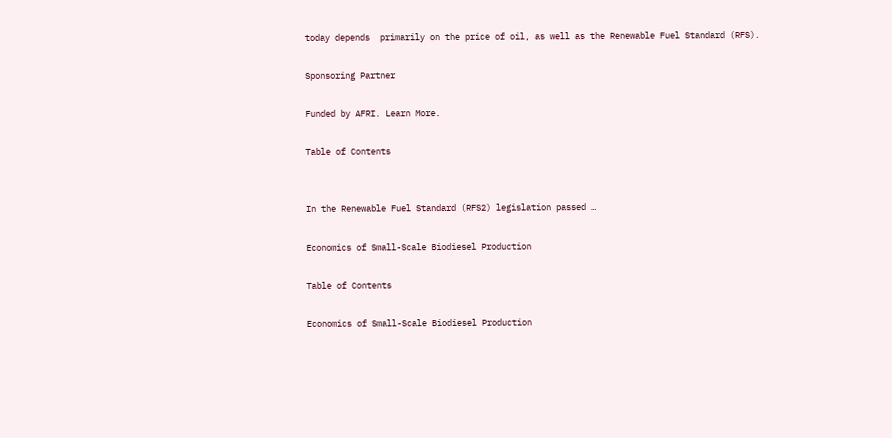today depends  primarily on the price of oil, as well as the Renewable Fuel Standard (RFS).

Sponsoring Partner

Funded by AFRI. Learn More.

Table of Contents


In the Renewable Fuel Standard (RFS2) legislation passed …

Economics of Small-Scale Biodiesel Production

Table of Contents

Economics of Small-Scale Biodiesel Production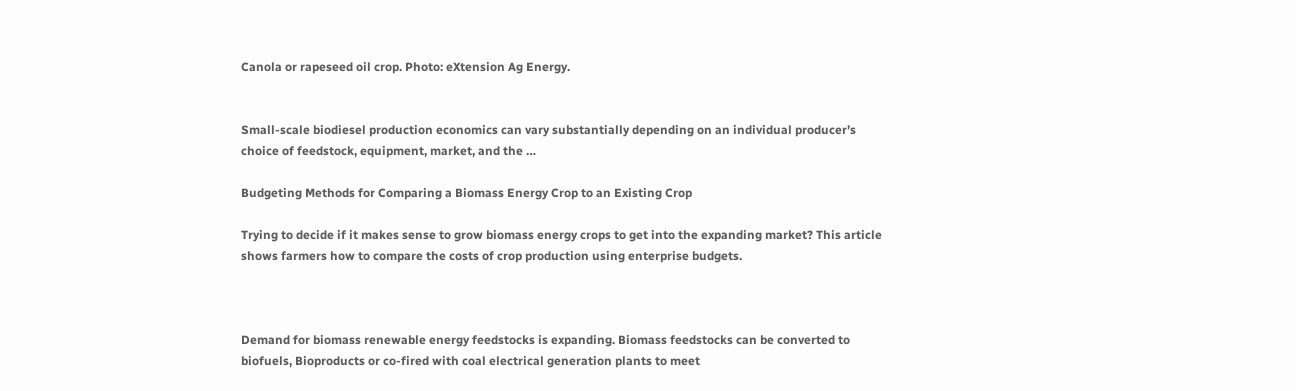Canola or rapeseed oil crop. Photo: eXtension Ag Energy.


Small-scale biodiesel production economics can vary substantially depending on an individual producer’s choice of feedstock, equipment, market, and the …

Budgeting Methods for Comparing a Biomass Energy Crop to an Existing Crop

Trying to decide if it makes sense to grow biomass energy crops to get into the expanding market? This article shows farmers how to compare the costs of crop production using enterprise budgets.



Demand for biomass renewable energy feedstocks is expanding. Biomass feedstocks can be converted to biofuels, Bioproducts or co-fired with coal electrical generation plants to meet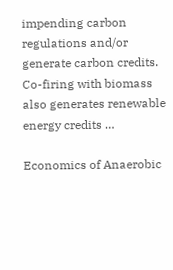impending carbon regulations and/or generate carbon credits. Co-firing with biomass also generates renewable energy credits …

Economics of Anaerobic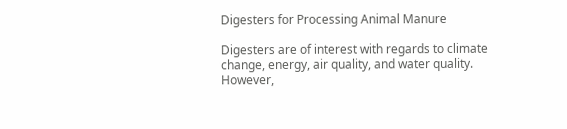Digesters for Processing Animal Manure

Digesters are of interest with regards to climate change, energy, air quality, and water quality. However,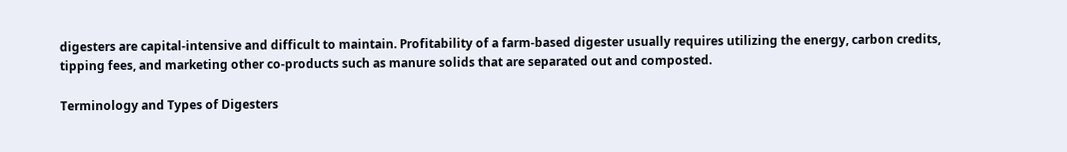digesters are capital-intensive and difficult to maintain. Profitability of a farm-based digester usually requires utilizing the energy, carbon credits, tipping fees, and marketing other co-products such as manure solids that are separated out and composted.

Terminology and Types of Digesters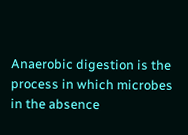Anaerobic digestion is the process in which microbes in the absence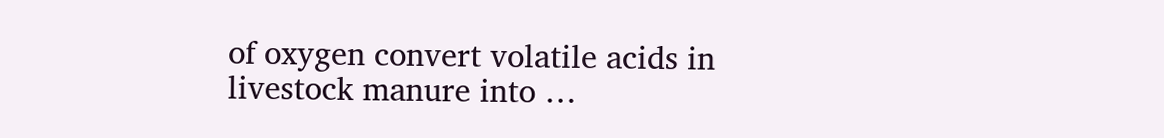of oxygen convert volatile acids in livestock manure into …